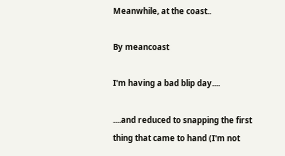Meanwhile, at the coast..

By meancoast

I'm having a bad blip day....

....and reduced to snapping the first thing that came to hand (I'm not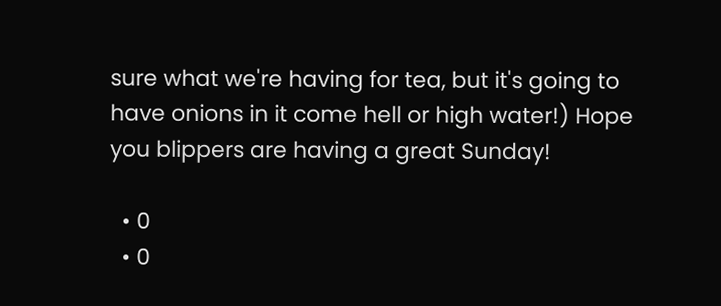sure what we're having for tea, but it's going to have onions in it come hell or high water!) Hope you blippers are having a great Sunday!

  • 0
  • 0